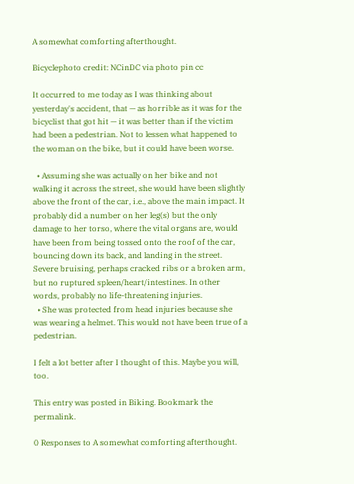A somewhat comforting afterthought.

Bicyclephoto credit: NCinDC via photo pin cc

It occurred to me today as I was thinking about yesterday's accident, that — as horrible as it was for the bicyclist that got hit — it was better than if the victim had been a pedestrian. Not to lessen what happened to the woman on the bike, but it could have been worse.

  • Assuming she was actually on her bike and not walking it across the street, she would have been slightly above the front of the car, i.e., above the main impact. It probably did a number on her leg(s) but the only damage to her torso, where the vital organs are, would have been from being tossed onto the roof of the car, bouncing down its back, and landing in the street. Severe bruising, perhaps cracked ribs or a broken arm, but no ruptured spleen/heart/intestines. In other words, probably no life-threatening injuries.
  • She was protected from head injuries because she was wearing a helmet. This would not have been true of a pedestrian.

I felt a lot better after I thought of this. Maybe you will, too.

This entry was posted in Biking. Bookmark the permalink.

0 Responses to A somewhat comforting afterthought.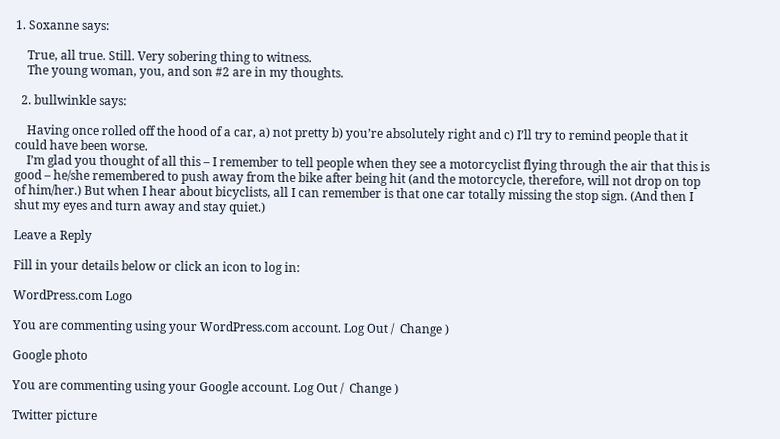1. Soxanne says:

    True, all true. Still. Very sobering thing to witness.
    The young woman, you, and son #2 are in my thoughts.

  2. bullwinkle says:

    Having once rolled off the hood of a car, a) not pretty b) you’re absolutely right and c) I’ll try to remind people that it could have been worse.
    I’m glad you thought of all this – I remember to tell people when they see a motorcyclist flying through the air that this is good – he/she remembered to push away from the bike after being hit (and the motorcycle, therefore, will not drop on top of him/her.) But when I hear about bicyclists, all I can remember is that one car totally missing the stop sign. (And then I shut my eyes and turn away and stay quiet.)

Leave a Reply

Fill in your details below or click an icon to log in:

WordPress.com Logo

You are commenting using your WordPress.com account. Log Out /  Change )

Google photo

You are commenting using your Google account. Log Out /  Change )

Twitter picture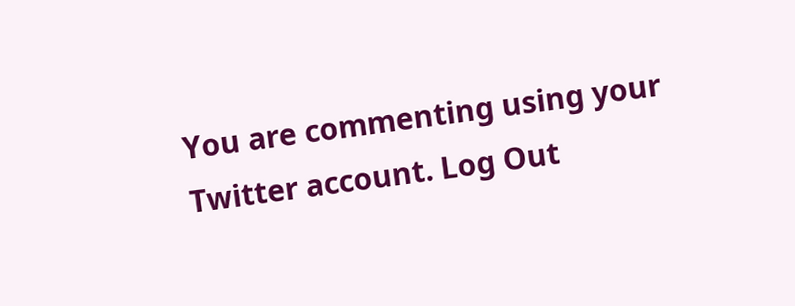You are commenting using your Twitter account. Log Out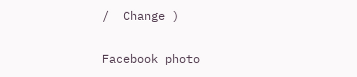/  Change )

Facebook photo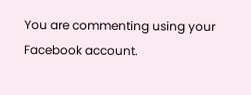You are commenting using your Facebook account.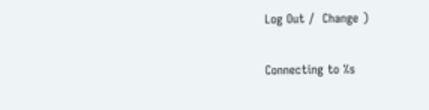Log Out /  Change )

Connecting to %s